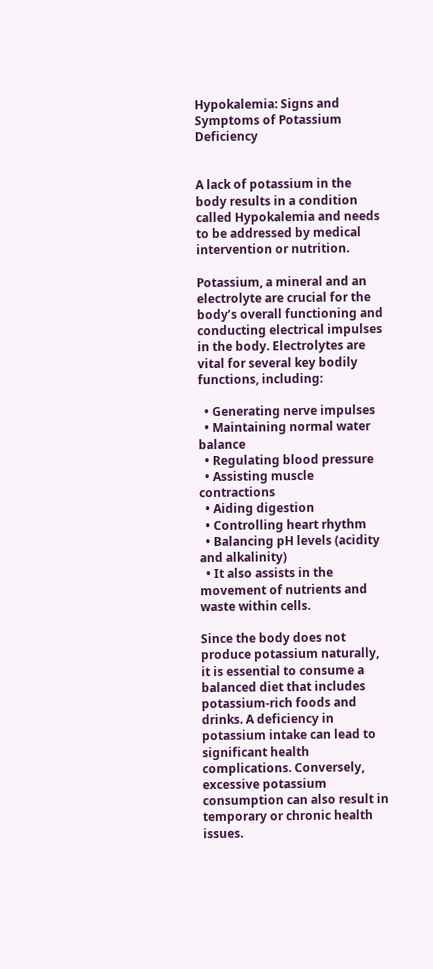Hypokalemia: Signs and Symptoms of Potassium Deficiency


A lack of potassium in the body results in a condition called Hypokalemia and needs to be addressed by medical intervention or nutrition.

Potassium, a mineral and an electrolyte are crucial for the body’s overall functioning and conducting electrical impulses in the body. Electrolytes are vital for several key bodily functions, including:

  • Generating nerve impulses
  • Maintaining normal water balance
  • Regulating blood pressure
  • Assisting muscle contractions
  • Aiding digestion
  • Controlling heart rhythm
  • Balancing pH levels (acidity and alkalinity)
  • It also assists in the movement of nutrients and waste within cells.

Since the body does not produce potassium naturally, it is essential to consume a balanced diet that includes potassium-rich foods and drinks. A deficiency in potassium intake can lead to significant health complications. Conversely, excessive potassium consumption can also result in temporary or chronic health issues.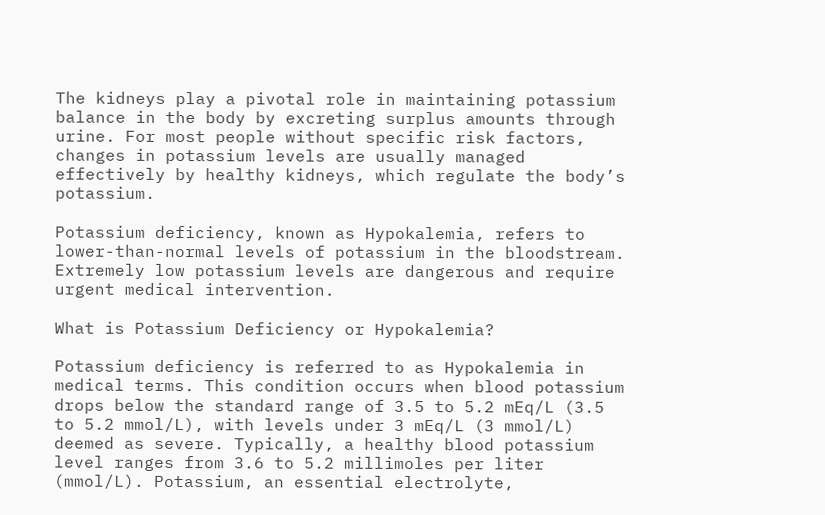The kidneys play a pivotal role in maintaining potassium balance in the body by excreting surplus amounts through urine. For most people without specific risk factors, changes in potassium levels are usually managed effectively by healthy kidneys, which regulate the body’s potassium.

Potassium deficiency, known as Hypokalemia, refers to lower-than-normal levels of potassium in the bloodstream. Extremely low potassium levels are dangerous and require urgent medical intervention.

What is Potassium Deficiency or Hypokalemia?

Potassium deficiency is referred to as Hypokalemia in medical terms. This condition occurs when blood potassium drops below the standard range of 3.5 to 5.2 mEq/L (3.5 to 5.2 mmol/L), with levels under 3 mEq/L (3 mmol/L) deemed as severe. Typically, a healthy blood potassium level ranges from 3.6 to 5.2 millimoles per liter (mmol/L). Potassium, an essential electrolyte,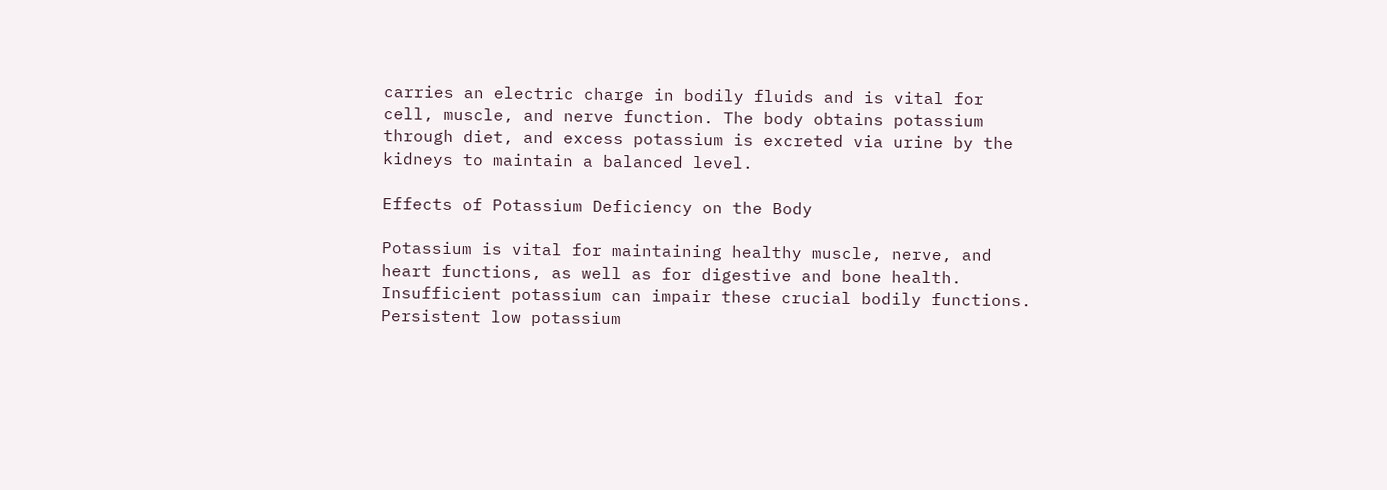carries an electric charge in bodily fluids and is vital for cell, muscle, and nerve function. The body obtains potassium through diet, and excess potassium is excreted via urine by the kidneys to maintain a balanced level.

Effects of Potassium Deficiency on the Body

Potassium is vital for maintaining healthy muscle, nerve, and heart functions, as well as for digestive and bone health. Insufficient potassium can impair these crucial bodily functions. Persistent low potassium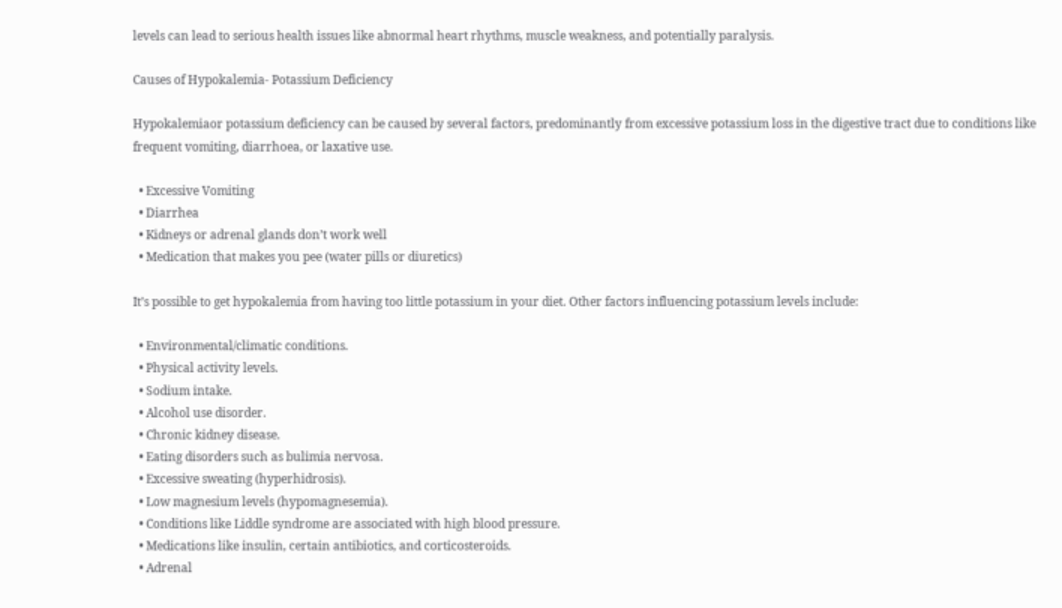levels can lead to serious health issues like abnormal heart rhythms, muscle weakness, and potentially paralysis.

Causes of Hypokalemia- Potassium Deficiency

Hypokalemiaor potassium deficiency can be caused by several factors, predominantly from excessive potassium loss in the digestive tract due to conditions like frequent vomiting, diarrhoea, or laxative use.

  • Excessive Vomiting
  • Diarrhea
  • Kidneys or adrenal glands don’t work well
  • Medication that makes you pee (water pills or diuretics)

It’s possible to get hypokalemia from having too little potassium in your diet. Other factors influencing potassium levels include:

  • Environmental/climatic conditions.
  • Physical activity levels.
  • Sodium intake.
  • Alcohol use disorder.
  • Chronic kidney disease.
  • Eating disorders such as bulimia nervosa.
  • Excessive sweating (hyperhidrosis).
  • Low magnesium levels (hypomagnesemia).
  • Conditions like Liddle syndrome are associated with high blood pressure.
  • Medications like insulin, certain antibiotics, and corticosteroids.
  • Adrenal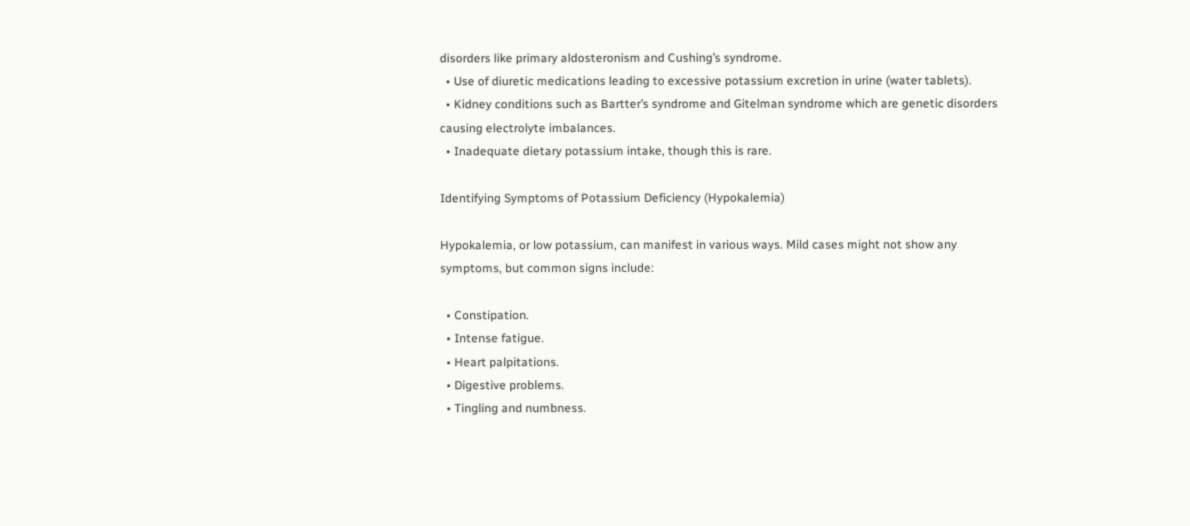disorders like primary aldosteronism and Cushing’s syndrome.
  • Use of diuretic medications leading to excessive potassium excretion in urine (water tablets).
  • Kidney conditions such as Bartter’s syndrome and Gitelman syndrome which are genetic disorders causing electrolyte imbalances.
  • Inadequate dietary potassium intake, though this is rare.

Identifying Symptoms of Potassium Deficiency (Hypokalemia)

Hypokalemia, or low potassium, can manifest in various ways. Mild cases might not show any symptoms, but common signs include:

  • Constipation.
  • Intense fatigue.
  • Heart palpitations.
  • Digestive problems.
  • Tingling and numbness.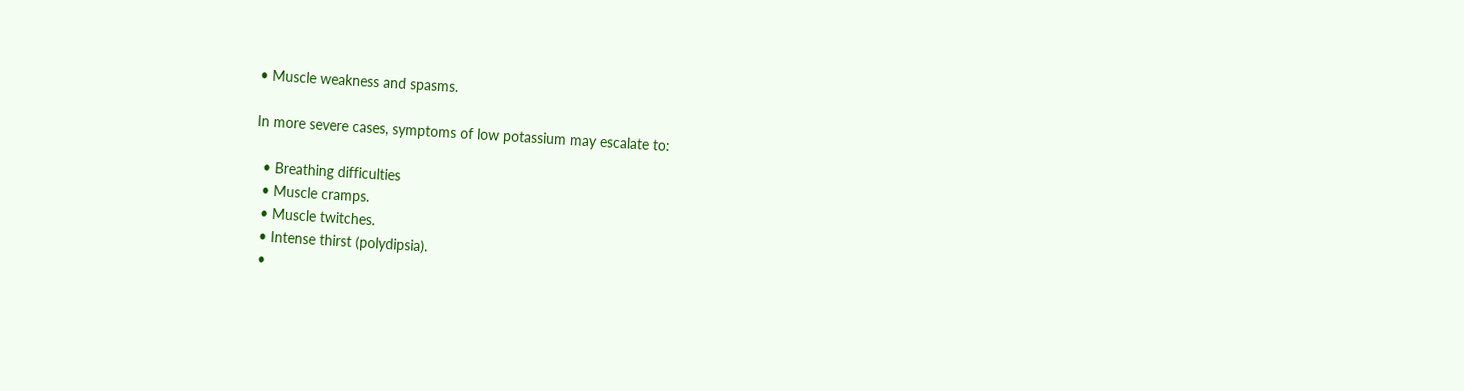• Muscle weakness and spasms.

In more severe cases, symptoms of low potassium may escalate to:

  • Breathing difficulties
  • Muscle cramps.
  • Muscle twitches.
  • Intense thirst (polydipsia).
  •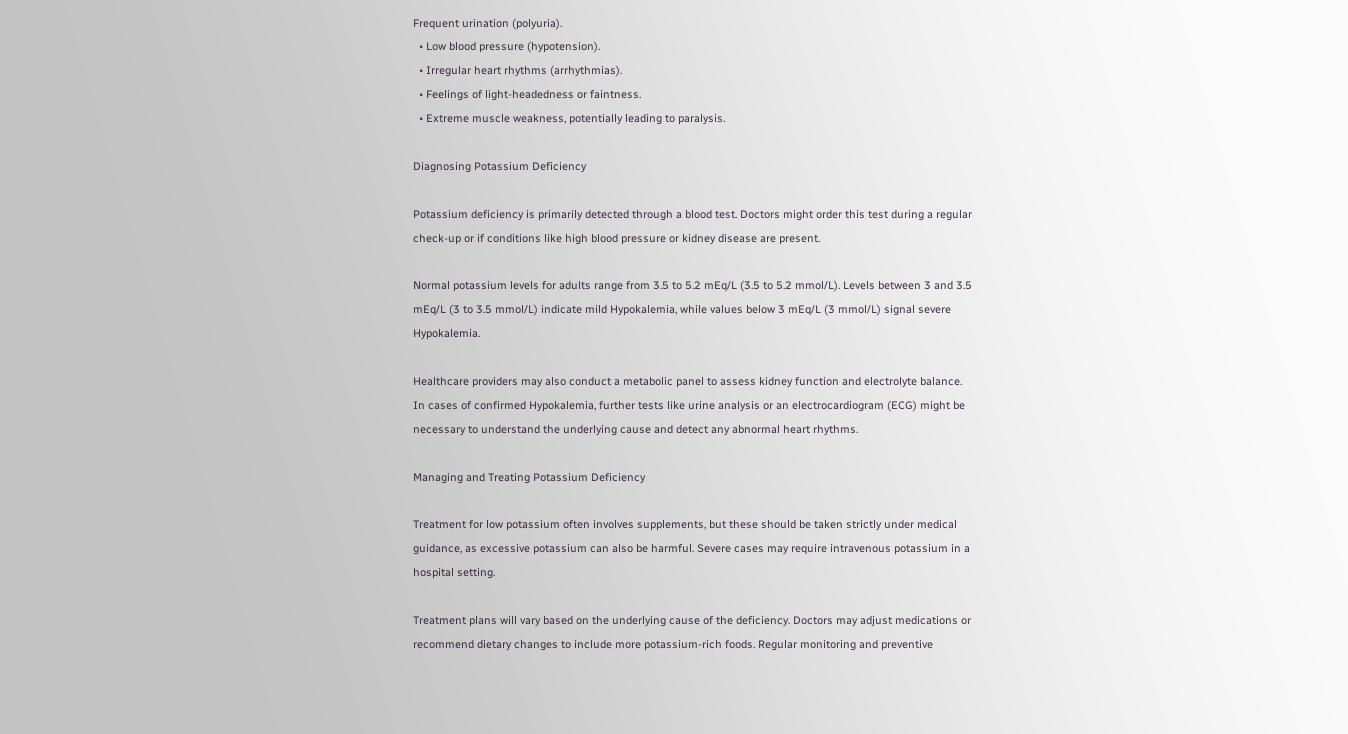Frequent urination (polyuria).
  • Low blood pressure (hypotension).
  • Irregular heart rhythms (arrhythmias).
  • Feelings of light-headedness or faintness.
  • Extreme muscle weakness, potentially leading to paralysis.

Diagnosing Potassium Deficiency

Potassium deficiency is primarily detected through a blood test. Doctors might order this test during a regular check-up or if conditions like high blood pressure or kidney disease are present.

Normal potassium levels for adults range from 3.5 to 5.2 mEq/L (3.5 to 5.2 mmol/L). Levels between 3 and 3.5 mEq/L (3 to 3.5 mmol/L) indicate mild Hypokalemia, while values below 3 mEq/L (3 mmol/L) signal severe Hypokalemia.

Healthcare providers may also conduct a metabolic panel to assess kidney function and electrolyte balance. In cases of confirmed Hypokalemia, further tests like urine analysis or an electrocardiogram (ECG) might be necessary to understand the underlying cause and detect any abnormal heart rhythms.

Managing and Treating Potassium Deficiency

Treatment for low potassium often involves supplements, but these should be taken strictly under medical guidance, as excessive potassium can also be harmful. Severe cases may require intravenous potassium in a hospital setting.

Treatment plans will vary based on the underlying cause of the deficiency. Doctors may adjust medications or recommend dietary changes to include more potassium-rich foods. Regular monitoring and preventive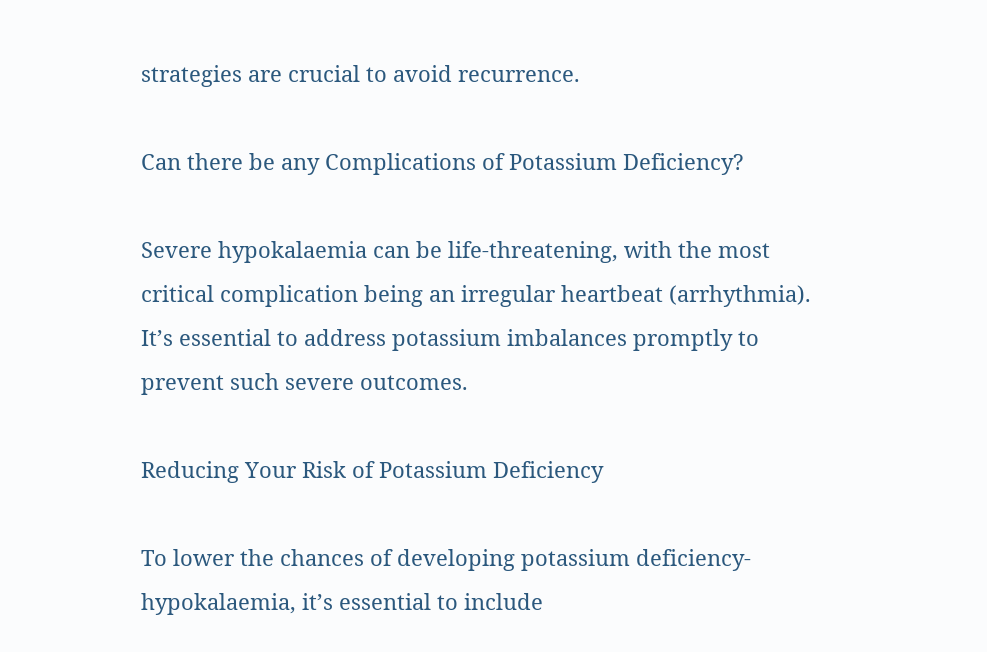strategies are crucial to avoid recurrence.

Can there be any Complications of Potassium Deficiency?

Severe hypokalaemia can be life-threatening, with the most critical complication being an irregular heartbeat (arrhythmia). It’s essential to address potassium imbalances promptly to prevent such severe outcomes.

Reducing Your Risk of Potassium Deficiency

To lower the chances of developing potassium deficiency- hypokalaemia, it’s essential to include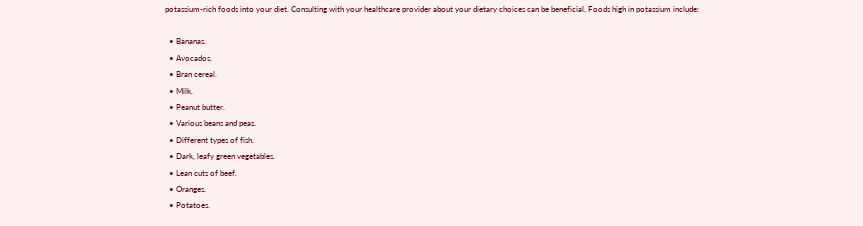potassium-rich foods into your diet. Consulting with your healthcare provider about your dietary choices can be beneficial. Foods high in potassium include:

  • Bananas.
  • Avocados.
  • Bran cereal.
  • Milk.
  • Peanut butter.
  • Various beans and peas.
  • Different types of fish.
  • Dark, leafy green vegetables.
  • Lean cuts of beef.
  • Oranges.
  • Potatoes.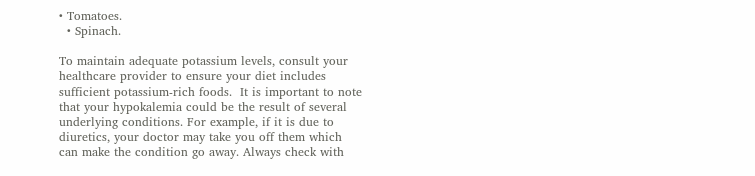• Tomatoes.
  • Spinach.

To maintain adequate potassium levels, consult your healthcare provider to ensure your diet includes sufficient potassium-rich foods.  It is important to note that your hypokalemia could be the result of several underlying conditions. For example, if it is due to diuretics, your doctor may take you off them which can make the condition go away. Always check with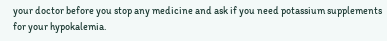your doctor before you stop any medicine and ask if you need potassium supplements for your hypokalemia.